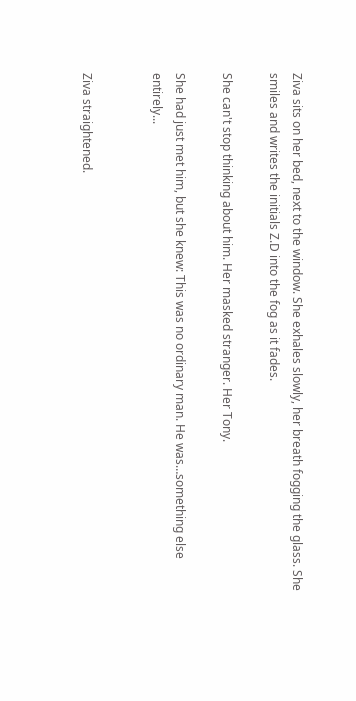Ziva sits on her bed, next to the window. She exhales slowly, her breath fogging the glass. She smiles and writes the initials Z.D into the fog as it fades.

She can't stop thinking about him. Her masked stranger. Her Tony.

She had just met him, but she knew: This was no ordinary man. He was…something else entirely...


Ziva straightened.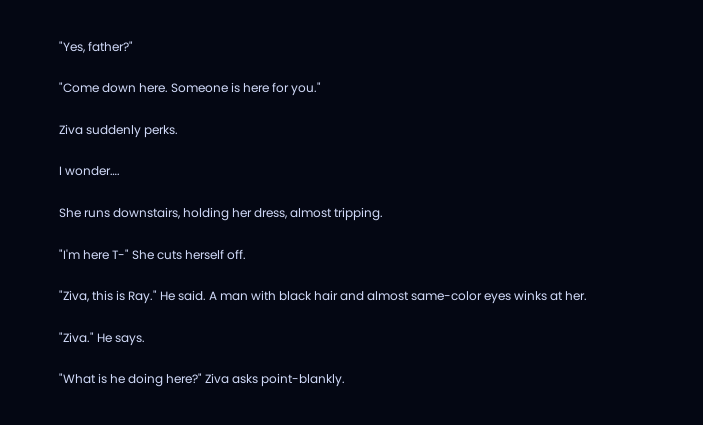"Yes, father?"

"Come down here. Someone is here for you."

Ziva suddenly perks.

I wonder….

She runs downstairs, holding her dress, almost tripping.

"I'm here T-" She cuts herself off.

"Ziva, this is Ray." He said. A man with black hair and almost same-color eyes winks at her.

"Ziva." He says.

"What is he doing here?" Ziva asks point-blankly.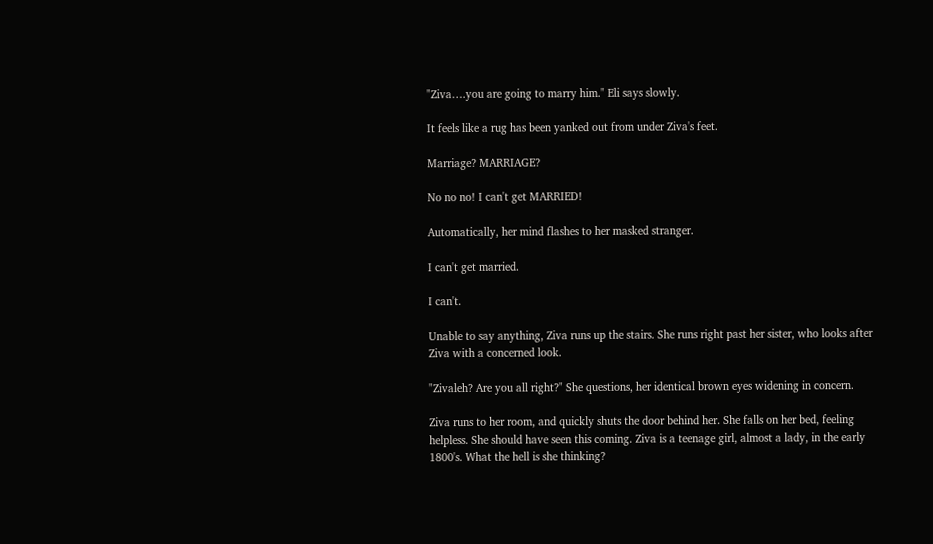"Ziva….you are going to marry him." Eli says slowly.

It feels like a rug has been yanked out from under Ziva's feet.

Marriage? MARRIAGE?

No no no! I can't get MARRIED!

Automatically, her mind flashes to her masked stranger.

I can't get married.

I can't.

Unable to say anything, Ziva runs up the stairs. She runs right past her sister, who looks after Ziva with a concerned look.

"Zivaleh? Are you all right?" She questions, her identical brown eyes widening in concern.

Ziva runs to her room, and quickly shuts the door behind her. She falls on her bed, feeling helpless. She should have seen this coming. Ziva is a teenage girl, almost a lady, in the early 1800's. What the hell is she thinking?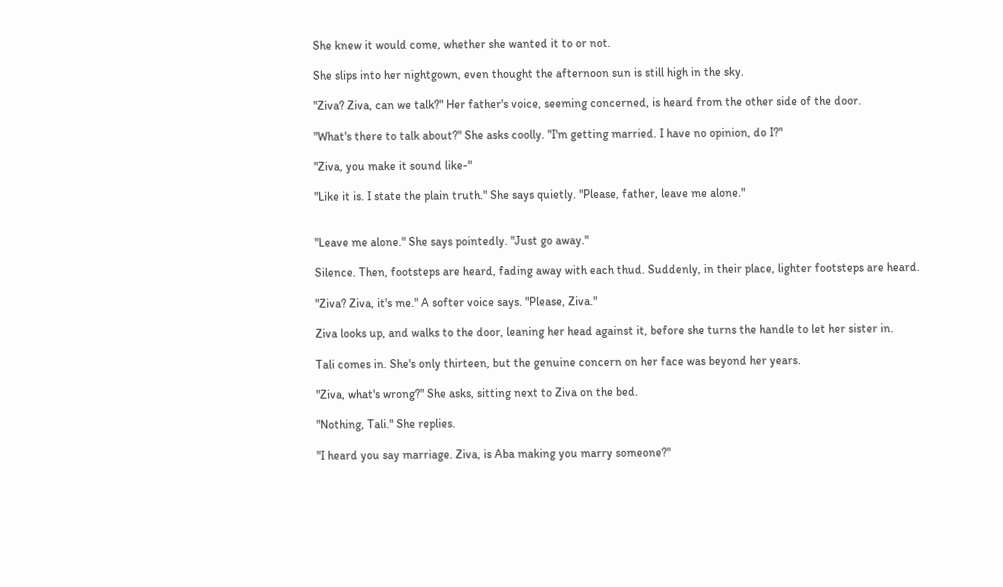She knew it would come, whether she wanted it to or not.

She slips into her nightgown, even thought the afternoon sun is still high in the sky.

"Ziva? Ziva, can we talk?" Her father's voice, seeming concerned, is heard from the other side of the door.

"What's there to talk about?" She asks coolly. "I'm getting married. I have no opinion, do I?"

"Ziva, you make it sound like-"

"Like it is. I state the plain truth." She says quietly. "Please, father, leave me alone."


"Leave me alone." She says pointedly. "Just go away."

Silence. Then, footsteps are heard, fading away with each thud. Suddenly, in their place, lighter footsteps are heard.

"Ziva? Ziva, it's me." A softer voice says. "Please, Ziva."

Ziva looks up, and walks to the door, leaning her head against it, before she turns the handle to let her sister in.

Tali comes in. She's only thirteen, but the genuine concern on her face was beyond her years.

"Ziva, what's wrong?" She asks, sitting next to Ziva on the bed.

"Nothing, Tali." She replies.

"I heard you say marriage. Ziva, is Aba making you marry someone?"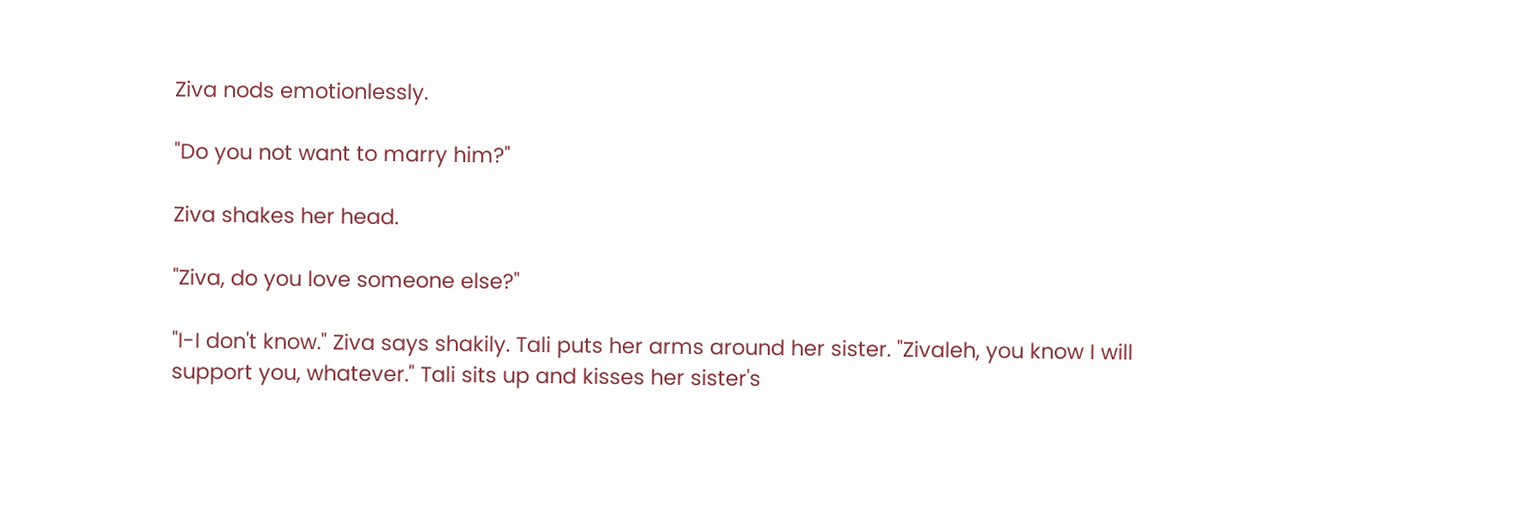Ziva nods emotionlessly.

"Do you not want to marry him?"

Ziva shakes her head.

"Ziva, do you love someone else?"

"I-I don't know." Ziva says shakily. Tali puts her arms around her sister. "Zivaleh, you know I will support you, whatever." Tali sits up and kisses her sister's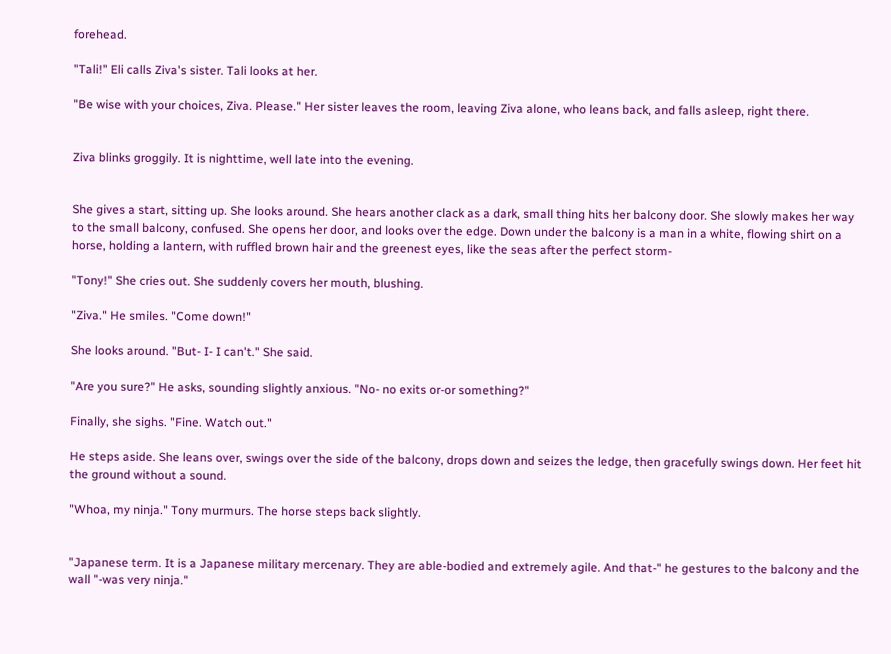forehead.

"Tali!" Eli calls Ziva's sister. Tali looks at her.

"Be wise with your choices, Ziva. Please." Her sister leaves the room, leaving Ziva alone, who leans back, and falls asleep, right there.


Ziva blinks groggily. It is nighttime, well late into the evening.


She gives a start, sitting up. She looks around. She hears another clack as a dark, small thing hits her balcony door. She slowly makes her way to the small balcony, confused. She opens her door, and looks over the edge. Down under the balcony is a man in a white, flowing shirt on a horse, holding a lantern, with ruffled brown hair and the greenest eyes, like the seas after the perfect storm-

"Tony!" She cries out. She suddenly covers her mouth, blushing.

"Ziva." He smiles. "Come down!"

She looks around. "But- I- I can't." She said.

"Are you sure?" He asks, sounding slightly anxious. "No- no exits or-or something?"

Finally, she sighs. "Fine. Watch out."

He steps aside. She leans over, swings over the side of the balcony, drops down and seizes the ledge, then gracefully swings down. Her feet hit the ground without a sound.

"Whoa, my ninja." Tony murmurs. The horse steps back slightly.


"Japanese term. It is a Japanese military mercenary. They are able-bodied and extremely agile. And that-" he gestures to the balcony and the wall "-was very ninja."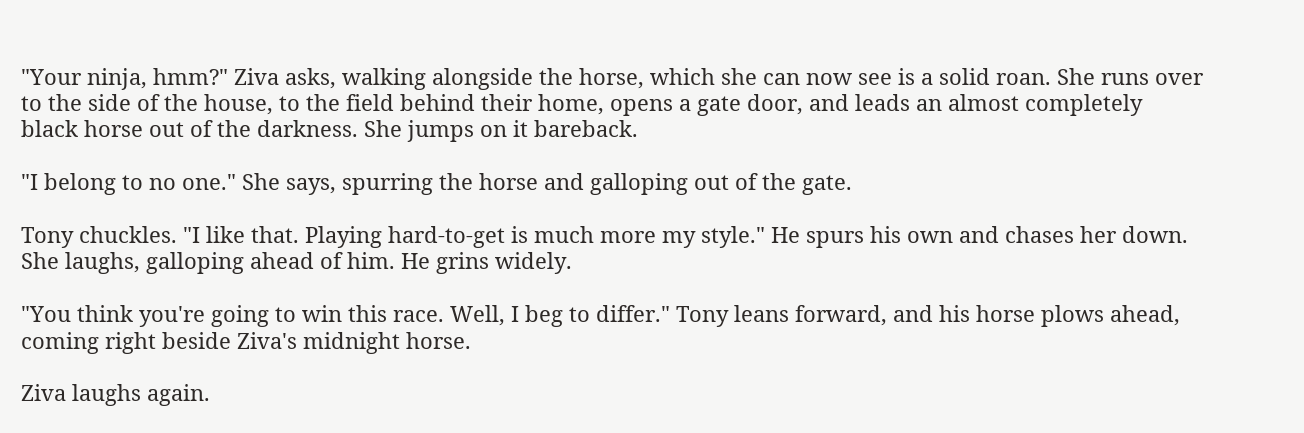"Your ninja, hmm?" Ziva asks, walking alongside the horse, which she can now see is a solid roan. She runs over to the side of the house, to the field behind their home, opens a gate door, and leads an almost completely black horse out of the darkness. She jumps on it bareback.

"I belong to no one." She says, spurring the horse and galloping out of the gate.

Tony chuckles. "I like that. Playing hard-to-get is much more my style." He spurs his own and chases her down. She laughs, galloping ahead of him. He grins widely.

"You think you're going to win this race. Well, I beg to differ." Tony leans forward, and his horse plows ahead, coming right beside Ziva's midnight horse.

Ziva laughs again.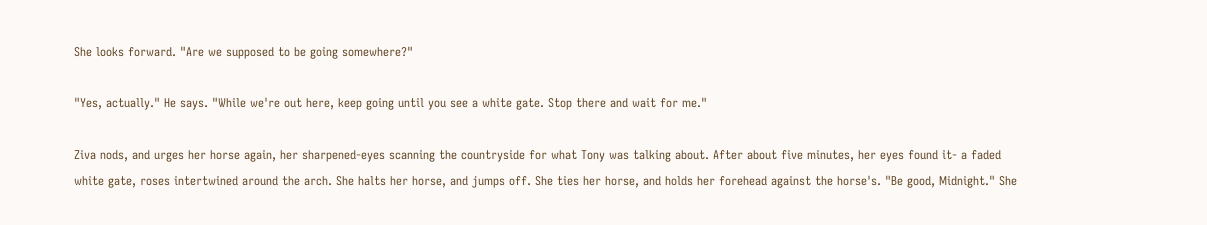She looks forward. "Are we supposed to be going somewhere?"

"Yes, actually." He says. "While we're out here, keep going until you see a white gate. Stop there and wait for me."

Ziva nods, and urges her horse again, her sharpened-eyes scanning the countryside for what Tony was talking about. After about five minutes, her eyes found it- a faded white gate, roses intertwined around the arch. She halts her horse, and jumps off. She ties her horse, and holds her forehead against the horse's. "Be good, Midnight." She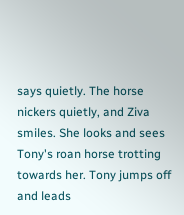says quietly. The horse nickers quietly, and Ziva smiles. She looks and sees Tony's roan horse trotting towards her. Tony jumps off and leads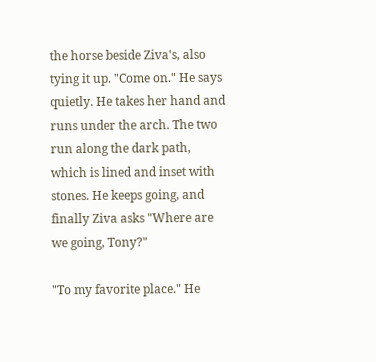the horse beside Ziva's, also tying it up. "Come on." He says quietly. He takes her hand and runs under the arch. The two run along the dark path, which is lined and inset with stones. He keeps going, and finally Ziva asks "Where are we going, Tony?"

"To my favorite place." He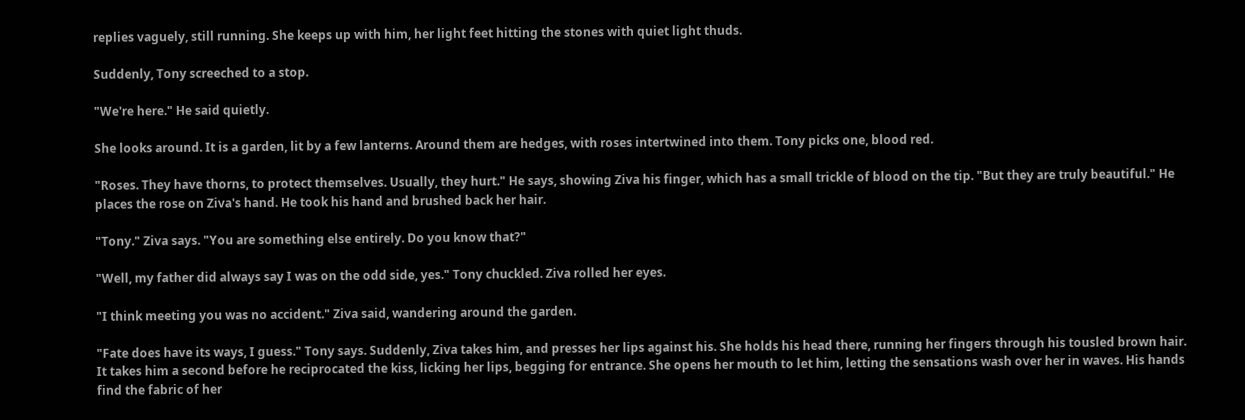replies vaguely, still running. She keeps up with him, her light feet hitting the stones with quiet light thuds.

Suddenly, Tony screeched to a stop.

"We're here." He said quietly.

She looks around. It is a garden, lit by a few lanterns. Around them are hedges, with roses intertwined into them. Tony picks one, blood red.

"Roses. They have thorns, to protect themselves. Usually, they hurt." He says, showing Ziva his finger, which has a small trickle of blood on the tip. "But they are truly beautiful." He places the rose on Ziva's hand. He took his hand and brushed back her hair.

"Tony." Ziva says. "You are something else entirely. Do you know that?"

"Well, my father did always say I was on the odd side, yes." Tony chuckled. Ziva rolled her eyes.

"I think meeting you was no accident." Ziva said, wandering around the garden.

"Fate does have its ways, I guess." Tony says. Suddenly, Ziva takes him, and presses her lips against his. She holds his head there, running her fingers through his tousled brown hair. It takes him a second before he reciprocated the kiss, licking her lips, begging for entrance. She opens her mouth to let him, letting the sensations wash over her in waves. His hands find the fabric of her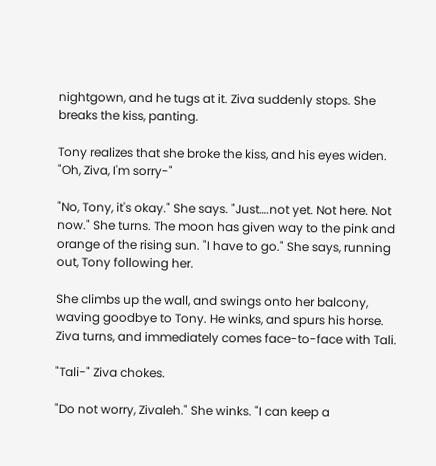nightgown, and he tugs at it. Ziva suddenly stops. She breaks the kiss, panting.

Tony realizes that she broke the kiss, and his eyes widen. "Oh, Ziva, I'm sorry-"

"No, Tony, it's okay." She says. "Just….not yet. Not here. Not now." She turns. The moon has given way to the pink and orange of the rising sun. "I have to go." She says, running out, Tony following her.

She climbs up the wall, and swings onto her balcony, waving goodbye to Tony. He winks, and spurs his horse. Ziva turns, and immediately comes face-to-face with Tali.

"Tali-" Ziva chokes.

"Do not worry, Zivaleh." She winks. "I can keep a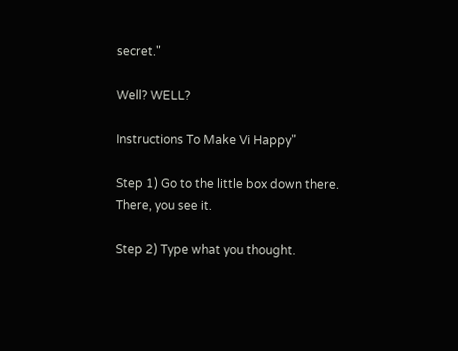secret."

Well? WELL?

Instructions To Make Vi Happy"

Step 1) Go to the little box down there. There, you see it.

Step 2) Type what you thought.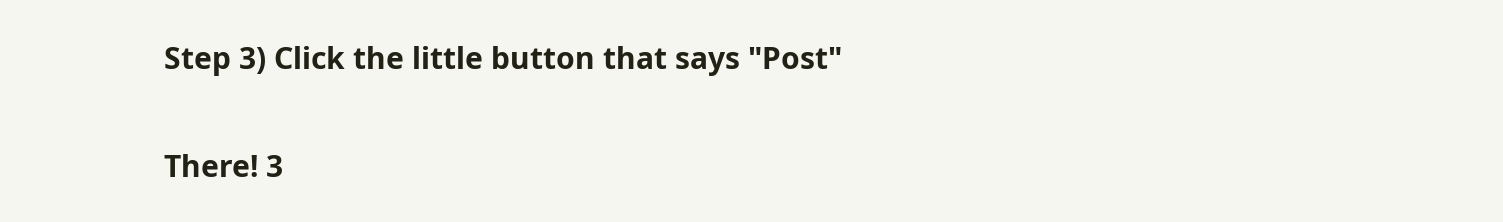Step 3) Click the little button that says "Post"

There! 3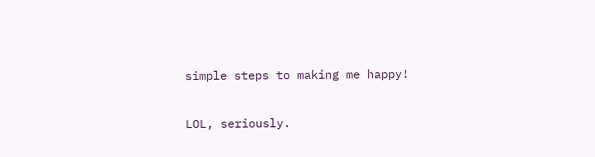simple steps to making me happy!

LOL, seriously.